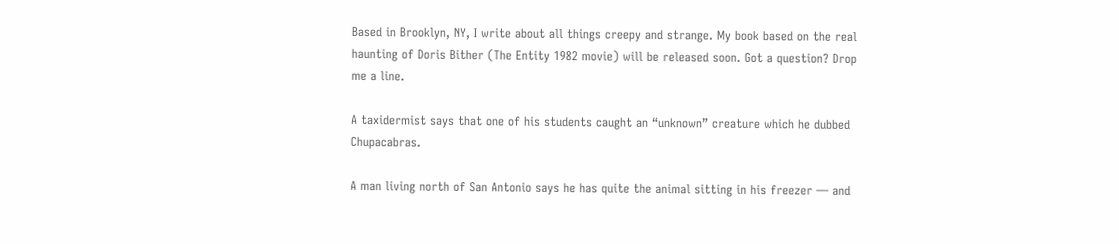Based in Brooklyn, NY, I write about all things creepy and strange. My book based on the real haunting of Doris Bither (The Entity 1982 movie) will be released soon. Got a question? Drop me a line.

A taxidermist says that one of his students caught an “unknown” creature which he dubbed Chupacabras.

A man living north of San Antonio says he has quite the animal sitting in his freezer — and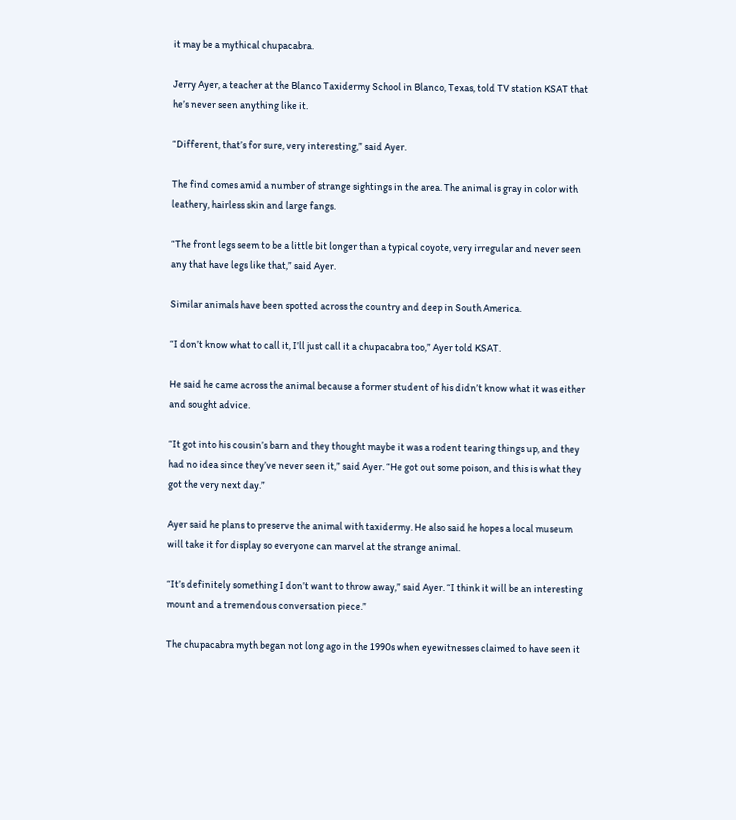it may be a mythical chupacabra.

Jerry Ayer, a teacher at the Blanco Taxidermy School in Blanco, Texas, told TV station KSAT that he’s never seen anything like it.

“Different, that’s for sure, very interesting,” said Ayer.

The find comes amid a number of strange sightings in the area. The animal is gray in color with leathery, hairless skin and large fangs.

“The front legs seem to be a little bit longer than a typical coyote, very irregular and never seen any that have legs like that,” said Ayer.

Similar animals have been spotted across the country and deep in South America.

“I don’t know what to call it, I’ll just call it a chupacabra too,” Ayer told KSAT.

He said he came across the animal because a former student of his didn’t know what it was either and sought advice.

“It got into his cousin’s barn and they thought maybe it was a rodent tearing things up, and they had no idea since they’ve never seen it,” said Ayer. “He got out some poison, and this is what they got the very next day.”

Ayer said he plans to preserve the animal with taxidermy. He also said he hopes a local museum will take it for display so everyone can marvel at the strange animal.

“It’s definitely something I don’t want to throw away,” said Ayer. “I think it will be an interesting mount and a tremendous conversation piece.”

The chupacabra myth began not long ago in the 1990s when eyewitnesses claimed to have seen it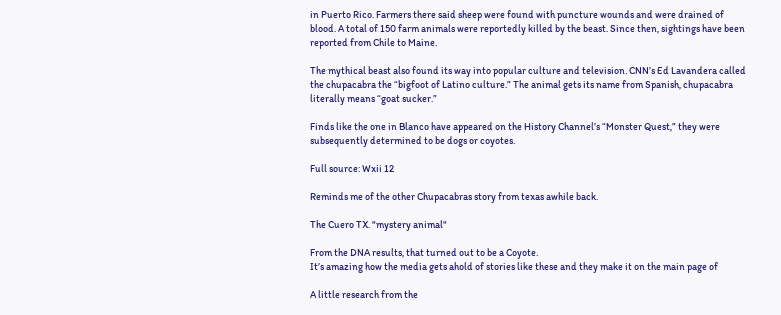in Puerto Rico. Farmers there said sheep were found with puncture wounds and were drained of blood. A total of 150 farm animals were reportedly killed by the beast. Since then, sightings have been reported from Chile to Maine.

The mythical beast also found its way into popular culture and television. CNN’s Ed Lavandera called the chupacabra the “bigfoot of Latino culture.” The animal gets its name from Spanish, chupacabra literally means “goat sucker.”

Finds like the one in Blanco have appeared on the History Channel’s “Monster Quest,” they were subsequently determined to be dogs or coyotes.

Full source: Wxii 12

Reminds me of the other Chupacabras story from texas awhile back.

The Cuero TX. "mystery animal"

From the DNA results, that turned out to be a Coyote.
It’s amazing how the media gets ahold of stories like these and they make it on the main page of

A little research from the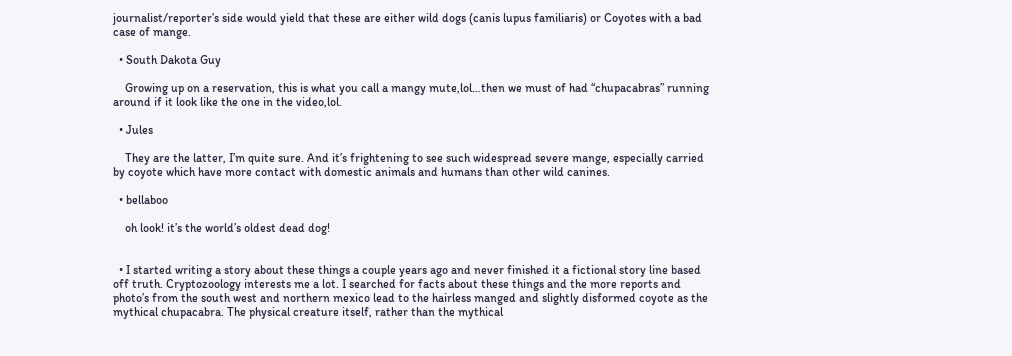journalist/reporter’s side would yield that these are either wild dogs (canis lupus familiaris) or Coyotes with a bad case of mange.

  • South Dakota Guy

    Growing up on a reservation, this is what you call a mangy mute,lol…then we must of had “chupacabras” running around if it look like the one in the video,lol.

  • Jules

    They are the latter, I’m quite sure. And it’s frightening to see such widespread severe mange, especially carried by coyote which have more contact with domestic animals and humans than other wild canines.

  • bellaboo

    oh look! it’s the world’s oldest dead dog!


  • I started writing a story about these things a couple years ago and never finished it a fictional story line based off truth. Cryptozoology interests me a lot. I searched for facts about these things and the more reports and photo’s from the south west and northern mexico lead to the hairless manged and slightly disformed coyote as the mythical chupacabra. The physical creature itself, rather than the mythical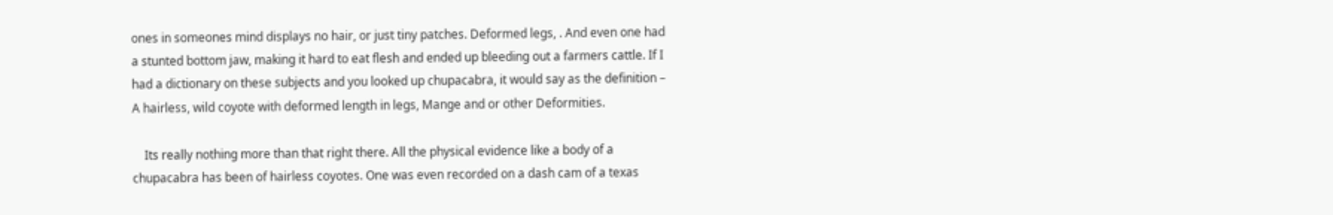ones in someones mind displays no hair, or just tiny patches. Deformed legs, . And even one had a stunted bottom jaw, making it hard to eat flesh and ended up bleeding out a farmers cattle. If I had a dictionary on these subjects and you looked up chupacabra, it would say as the definition – A hairless, wild coyote with deformed length in legs, Mange and or other Deformities.

    Its really nothing more than that right there. All the physical evidence like a body of a chupacabra has been of hairless coyotes. One was even recorded on a dash cam of a texas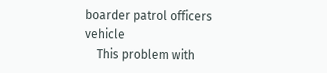boarder patrol officers vehicle
    This problem with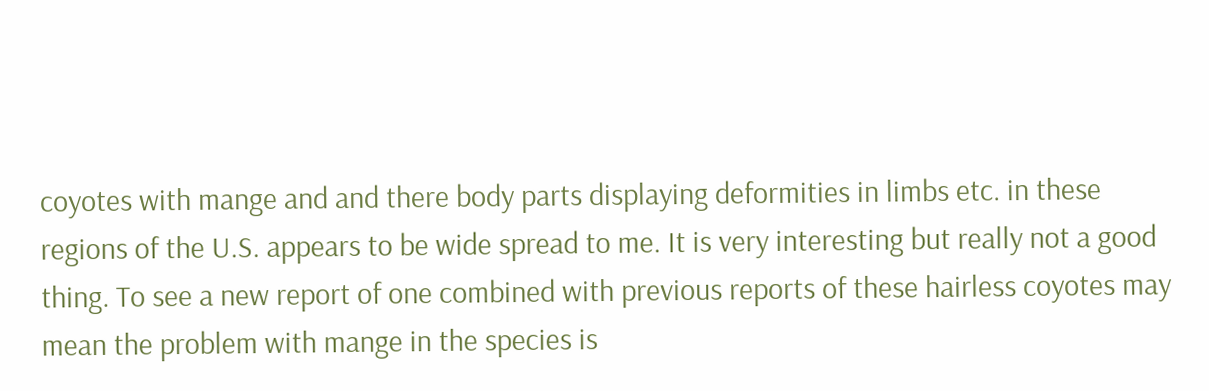coyotes with mange and and there body parts displaying deformities in limbs etc. in these regions of the U.S. appears to be wide spread to me. It is very interesting but really not a good thing. To see a new report of one combined with previous reports of these hairless coyotes may mean the problem with mange in the species is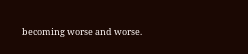becoming worse and worse.